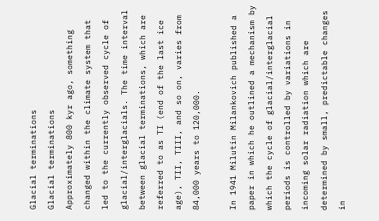Glacial terminations
Glacial terminations
Approximately 800 kyr ago, something changed within the climate system that led to the currently observed cycle of glacial/interglacials. The time interval between glacial terminations, which are referred to as TI (end of the last ice age), TII, TIII, and so on, varies from 84,000 years to 120,000.

In 1941 Milutin Milankovich published a paper in which he outlined a mechanism by which the cycle of glacial/interglacial periods is controlled by variations in incoming solar radiation which are determined by small, predictable changes in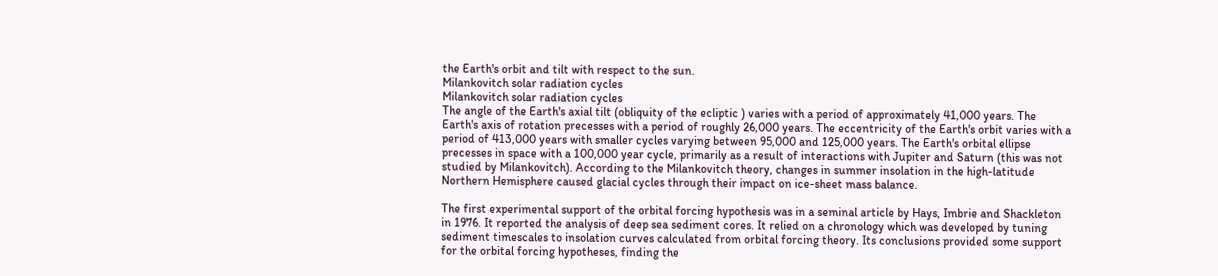the Earth's orbit and tilt with respect to the sun.
Milankovitch solar radiation cycles
Milankovitch solar radiation cycles
The angle of the Earth's axial tilt (obliquity of the ecliptic ) varies with a period of approximately 41,000 years. The Earth's axis of rotation precesses with a period of roughly 26,000 years. The eccentricity of the Earth's orbit varies with a period of 413,000 years with smaller cycles varying between 95,000 and 125,000 years. The Earth's orbital ellipse precesses in space with a 100,000 year cycle, primarily as a result of interactions with Jupiter and Saturn (this was not studied by Milankovitch). According to the Milankovitch theory, changes in summer insolation in the high-latitude Northern Hemisphere caused glacial cycles through their impact on ice-sheet mass balance.

The first experimental support of the orbital forcing hypothesis was in a seminal article by Hays, Imbrie and Shackleton in 1976. It reported the analysis of deep sea sediment cores. It relied on a chronology which was developed by tuning sediment timescales to insolation curves calculated from orbital forcing theory. Its conclusions provided some support for the orbital forcing hypotheses, finding the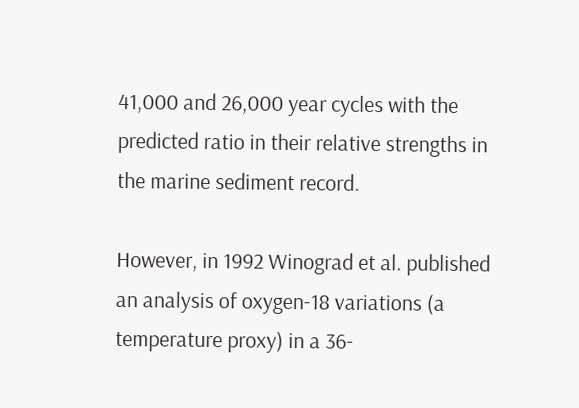41,000 and 26,000 year cycles with the predicted ratio in their relative strengths in the marine sediment record.

However, in 1992 Winograd et al. published an analysis of oxygen-18 variations (a temperature proxy) in a 36-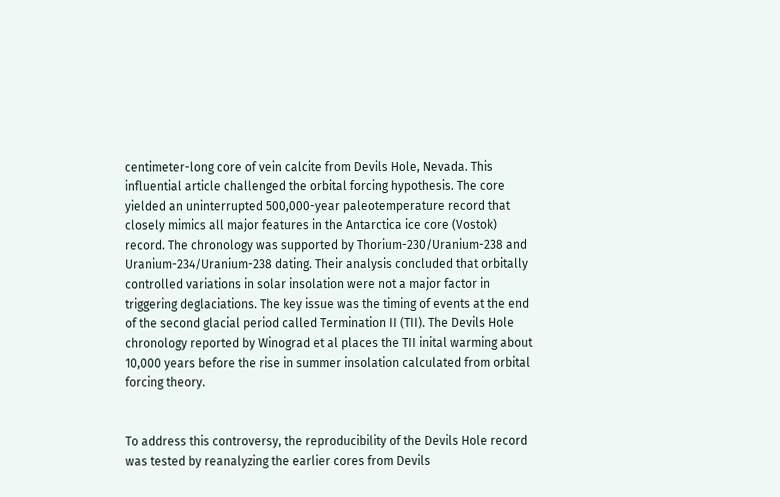centimeter-long core of vein calcite from Devils Hole, Nevada. This influential article challenged the orbital forcing hypothesis. The core yielded an uninterrupted 500,000-year paleotemperature record that closely mimics all major features in the Antarctica ice core (Vostok) record. The chronology was supported by Thorium-230/Uranium-238 and Uranium-234/Uranium-238 dating. Their analysis concluded that orbitally controlled variations in solar insolation were not a major factor in triggering deglaciations. The key issue was the timing of events at the end of the second glacial period called Termination II (TII). The Devils Hole chronology reported by Winograd et al places the TII inital warming about 10,000 years before the rise in summer insolation calculated from orbital forcing theory.


To address this controversy, the reproducibility of the Devils Hole record was tested by reanalyzing the earlier cores from Devils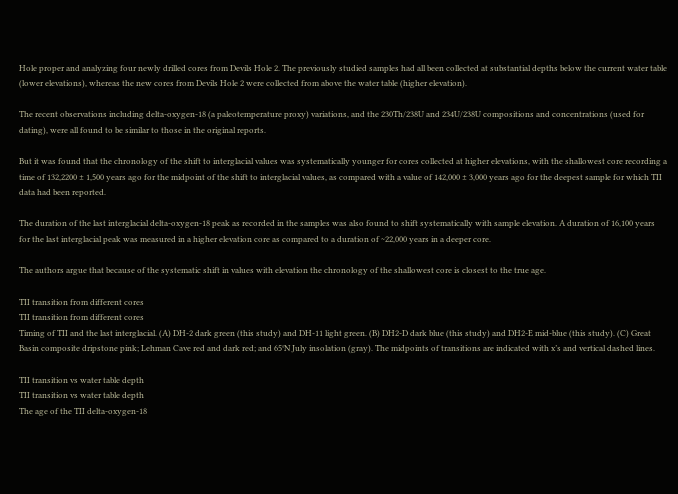Hole proper and analyzing four newly drilled cores from Devils Hole 2. The previously studied samples had all been collected at substantial depths below the current water table (lower elevations), whereas the new cores from Devils Hole 2 were collected from above the water table (higher elevation).

The recent observations including delta-oxygen-18 (a paleotemperature proxy) variations, and the 230Th/238U and 234U/238U compositions and concentrations (used for dating), were all found to be similar to those in the original reports.

But it was found that the chronology of the shift to interglacial values was systematically younger for cores collected at higher elevations, with the shallowest core recording a time of 132,2200 ± 1,500 years ago for the midpoint of the shift to interglacial values, as compared with a value of 142,000 ± 3,000 years ago for the deepest sample for which TII data had been reported.

The duration of the last interglacial delta-oxygen-18 peak as recorded in the samples was also found to shift systematically with sample elevation. A duration of 16,100 years for the last interglacial peak was measured in a higher elevation core as compared to a duration of ~22,000 years in a deeper core.

The authors argue that because of the systematic shift in values with elevation the chronology of the shallowest core is closest to the true age.

TII transition from different cores
TII transition from different cores
Timing of TII and the last interglacial. (A) DH-2 dark green (this study) and DH-11 light green. (B) DH2-D dark blue (this study) and DH2-E mid-blue (this study). (C) Great Basin composite dripstone pink; Lehman Cave red and dark red; and 65°N July insolation (gray). The midpoints of transitions are indicated with x’s and vertical dashed lines.

TII transition vs water table depth
TII transition vs water table depth
The age of the TII delta-oxygen-18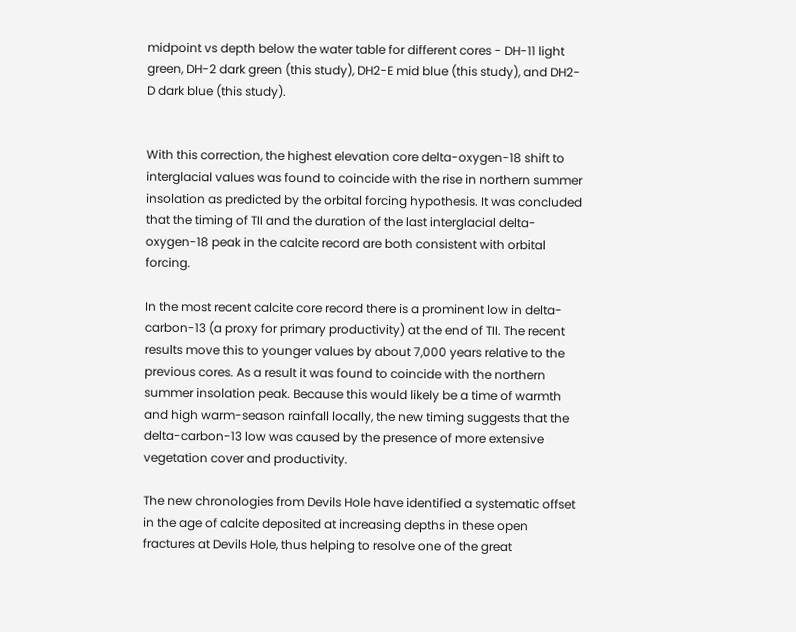midpoint vs depth below the water table for different cores - DH-11 light green, DH-2 dark green (this study), DH2-E mid blue (this study), and DH2-D dark blue (this study).


With this correction, the highest elevation core delta-oxygen-18 shift to interglacial values was found to coincide with the rise in northern summer insolation as predicted by the orbital forcing hypothesis. It was concluded that the timing of TII and the duration of the last interglacial delta-oxygen-18 peak in the calcite record are both consistent with orbital forcing.

In the most recent calcite core record there is a prominent low in delta-carbon-13 (a proxy for primary productivity) at the end of TII. The recent results move this to younger values by about 7,000 years relative to the previous cores. As a result it was found to coincide with the northern summer insolation peak. Because this would likely be a time of warmth and high warm-season rainfall locally, the new timing suggests that the delta-carbon-13 low was caused by the presence of more extensive vegetation cover and productivity.

The new chronologies from Devils Hole have identified a systematic offset in the age of calcite deposited at increasing depths in these open fractures at Devils Hole, thus helping to resolve one of the great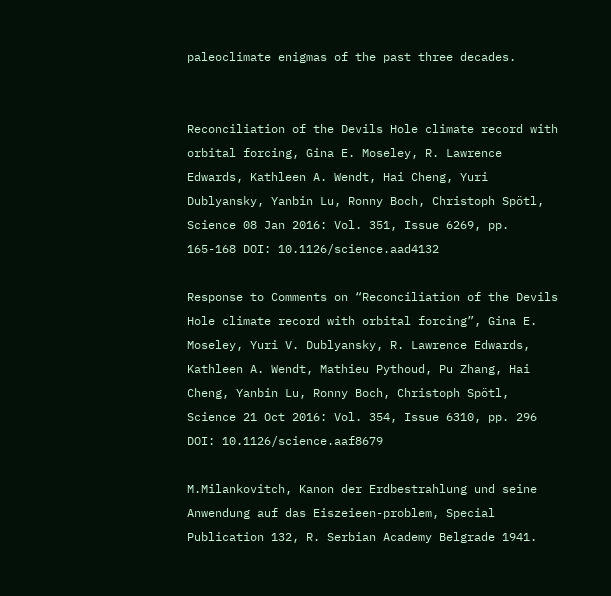paleoclimate enigmas of the past three decades.


Reconciliation of the Devils Hole climate record with orbital forcing, Gina E. Moseley, R. Lawrence Edwards, Kathleen A. Wendt, Hai Cheng, Yuri Dublyansky, Yanbin Lu, Ronny Boch, Christoph Spötl, Science 08 Jan 2016: Vol. 351, Issue 6269, pp. 165-168 DOI: 10.1126/science.aad4132

Response to Comments on “Reconciliation of the Devils Hole climate record with orbital forcing”, Gina E. Moseley, Yuri V. Dublyansky, R. Lawrence Edwards, Kathleen A. Wendt, Mathieu Pythoud, Pu Zhang, Hai Cheng, Yanbin Lu, Ronny Boch, Christoph Spötl, Science 21 Oct 2016: Vol. 354, Issue 6310, pp. 296 DOI: 10.1126/science.aaf8679

M.Milankovitch, Kanon der Erdbestrahlung und seine Anwendung auf das Eiszeieen-problem, Special Publication 132, R. Serbian Academy Belgrade 1941.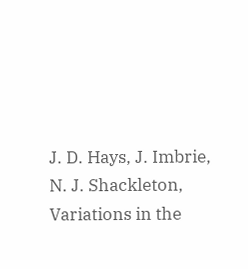J. D. Hays, J. Imbrie, N. J. Shackleton, Variations in the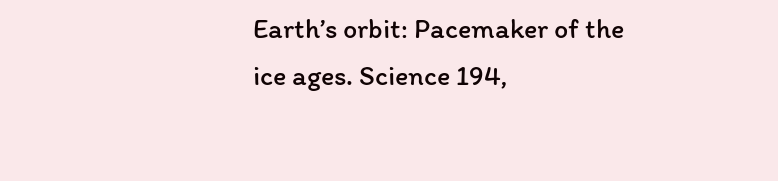Earth’s orbit: Pacemaker of the ice ages. Science 194,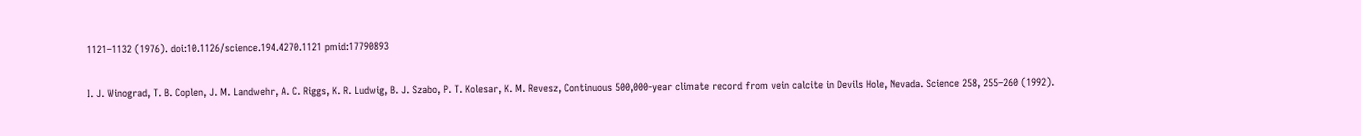1121–1132 (1976). doi:10.1126/science.194.4270.1121 pmid:17790893

I. J. Winograd, T. B. Coplen, J. M. Landwehr, A. C. Riggs, K. R. Ludwig, B. J. Szabo, P. T. Kolesar, K. M. Revesz, Continuous 500,000-year climate record from vein calcite in Devils Hole, Nevada. Science 258, 255–260 (1992).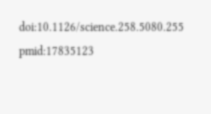doi:10.1126/science.258.5080.255 pmid:17835123